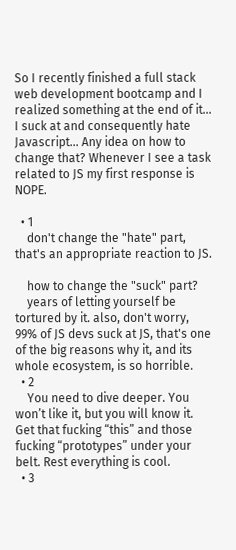So I recently finished a full stack web development bootcamp and I realized something at the end of it... I suck at and consequently hate Javascript... Any idea on how to change that? Whenever I see a task related to JS my first response is NOPE.

  • 1
    don't change the "hate" part, that's an appropriate reaction to JS.

    how to change the "suck" part?
    years of letting yourself be tortured by it. also, don't worry, 99% of JS devs suck at JS, that's one of the big reasons why it, and its whole ecosystem, is so horrible.
  • 2
    You need to dive deeper. You won’t like it, but you will know it. Get that fucking “this” and those fucking “prototypes” under your belt. Rest everything is cool.
  • 3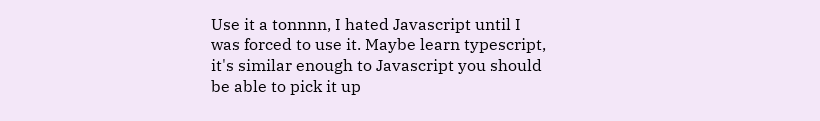Use it a tonnnn, I hated Javascript until I was forced to use it. Maybe learn typescript, it's similar enough to Javascript you should be able to pick it up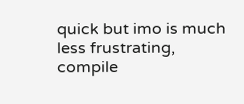quick but imo is much less frustrating, compile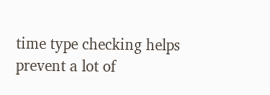time type checking helps prevent a lot of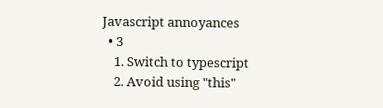Javascript annoyances
  • 3
    1. Switch to typescript
    2. Avoid using "this"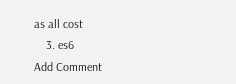as all cost
    3. es6
Add Comment